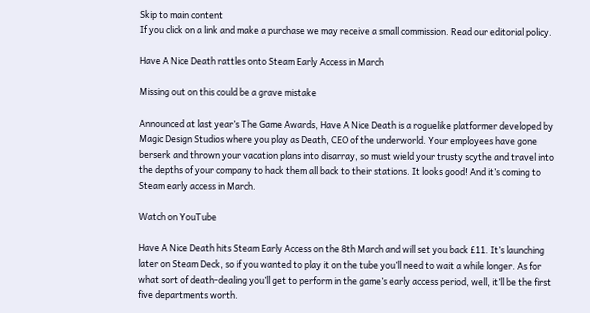Skip to main content
If you click on a link and make a purchase we may receive a small commission. Read our editorial policy.

Have A Nice Death rattles onto Steam Early Access in March

Missing out on this could be a grave mistake

Announced at last year’s The Game Awards, Have A Nice Death is a roguelike platformer developed by Magic Design Studios where you play as Death, CEO of the underworld. Your employees have gone berserk and thrown your vacation plans into disarray, so must wield your trusty scythe and travel into the depths of your company to hack them all back to their stations. It looks good! And it’s coming to Steam early access in March.

Watch on YouTube

Have A Nice Death hits Steam Early Access on the 8th March and will set you back £11. It’s launching later on Steam Deck, so if you wanted to play it on the tube you’ll need to wait a while longer. As for what sort of death-dealing you’ll get to perform in the game’s early access period, well, it’ll be the first five departments worth.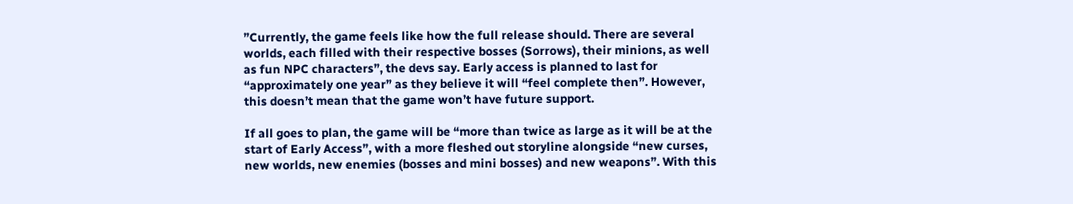”Currently, the game feels like how the full release should. There are several worlds, each filled with their respective bosses (Sorrows), their minions, as well as fun NPC characters”, the devs say. Early access is planned to last for “approximately one year” as they believe it will “feel complete then”. However, this doesn’t mean that the game won’t have future support.

If all goes to plan, the game will be “more than twice as large as it will be at the start of Early Access”, with a more fleshed out storyline alongside “new curses, new worlds, new enemies (bosses and mini bosses) and new weapons”. With this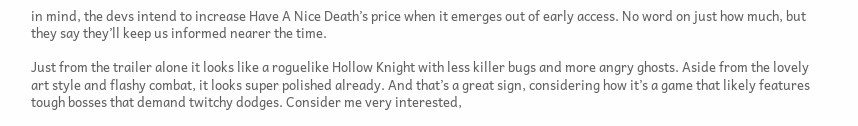in mind, the devs intend to increase Have A Nice Death’s price when it emerges out of early access. No word on just how much, but they say they’ll keep us informed nearer the time.

Just from the trailer alone it looks like a roguelike Hollow Knight with less killer bugs and more angry ghosts. Aside from the lovely art style and flashy combat, it looks super polished already. And that’s a great sign, considering how it’s a game that likely features tough bosses that demand twitchy dodges. Consider me very interested,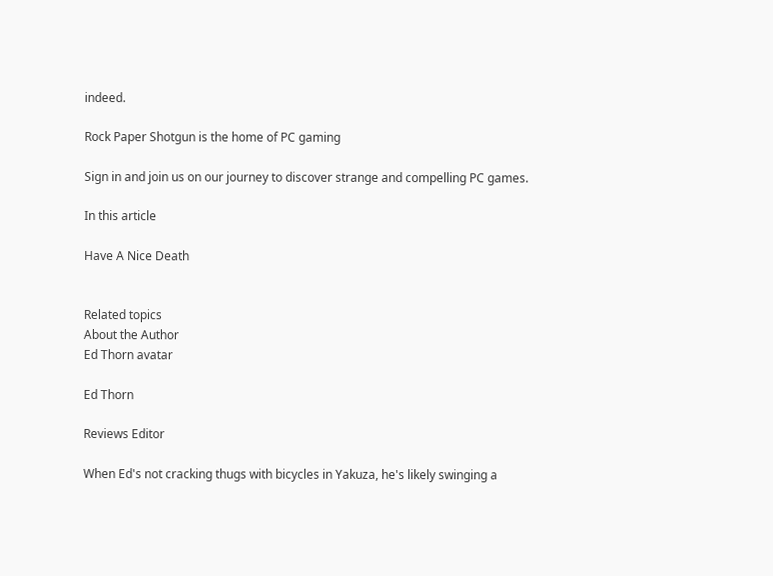indeed.

Rock Paper Shotgun is the home of PC gaming

Sign in and join us on our journey to discover strange and compelling PC games.

In this article

Have A Nice Death


Related topics
About the Author
Ed Thorn avatar

Ed Thorn

Reviews Editor

When Ed's not cracking thugs with bicycles in Yakuza, he's likely swinging a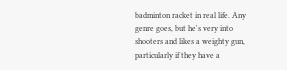badminton racket in real life. Any genre goes, but he's very into shooters and likes a weighty gun, particularly if they have a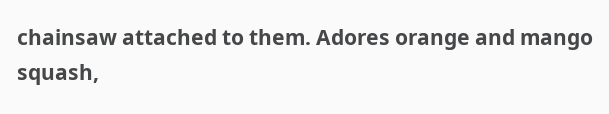chainsaw attached to them. Adores orange and mango squash,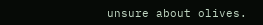unsure about olives.